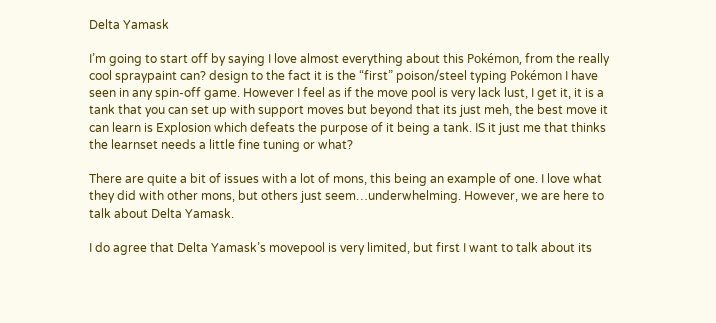Delta Yamask

I’m going to start off by saying I love almost everything about this Pokémon, from the really cool spraypaint can? design to the fact it is the “first” poison/steel typing Pokémon I have seen in any spin-off game. However I feel as if the move pool is very lack lust, I get it, it is a tank that you can set up with support moves but beyond that its just meh, the best move it can learn is Explosion which defeats the purpose of it being a tank. IS it just me that thinks the learnset needs a little fine tuning or what?

There are quite a bit of issues with a lot of mons, this being an example of one. I love what they did with other mons, but others just seem…underwhelming. However, we are here to talk about Delta Yamask.

I do agree that Delta Yamask’s movepool is very limited, but first I want to talk about its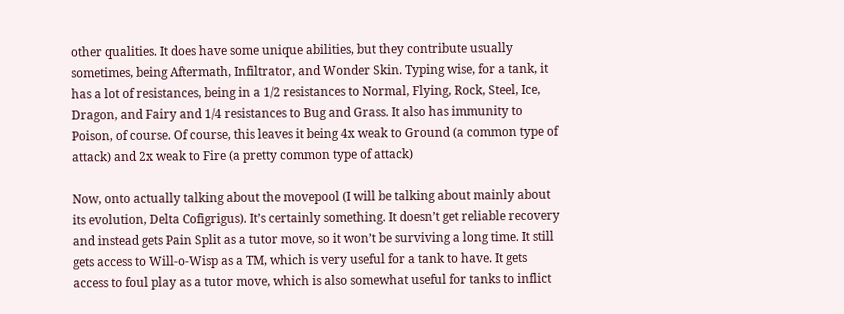other qualities. It does have some unique abilities, but they contribute usually sometimes, being Aftermath, Infiltrator, and Wonder Skin. Typing wise, for a tank, it has a lot of resistances, being in a 1/2 resistances to Normal, Flying, Rock, Steel, Ice, Dragon, and Fairy and 1/4 resistances to Bug and Grass. It also has immunity to Poison, of course. Of course, this leaves it being 4x weak to Ground (a common type of attack) and 2x weak to Fire (a pretty common type of attack)

Now, onto actually talking about the movepool (I will be talking about mainly about its evolution, Delta Cofigrigus). It’s certainly something. It doesn’t get reliable recovery and instead gets Pain Split as a tutor move, so it won’t be surviving a long time. It still gets access to Will-o-Wisp as a TM, which is very useful for a tank to have. It gets access to foul play as a tutor move, which is also somewhat useful for tanks to inflict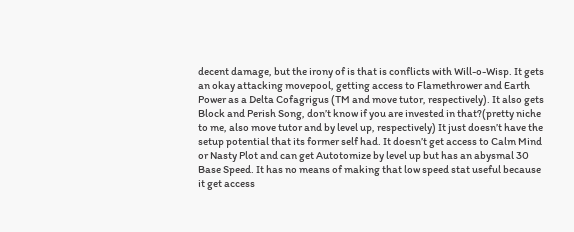decent damage, but the irony of is that is conflicts with Will-o-Wisp. It gets an okay attacking movepool, getting access to Flamethrower and Earth Power as a Delta Cofagrigus (TM and move tutor, respectively). It also gets Block and Perish Song, don’t know if you are invested in that?(pretty niche to me, also move tutor and by level up, respectively) It just doesn’t have the setup potential that its former self had. It doesn’t get access to Calm Mind or Nasty Plot and can get Autotomize by level up but has an abysmal 30 Base Speed. It has no means of making that low speed stat useful because it get access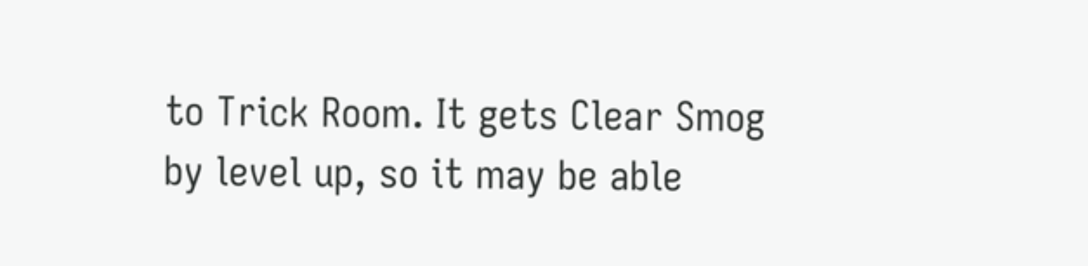to Trick Room. It gets Clear Smog by level up, so it may be able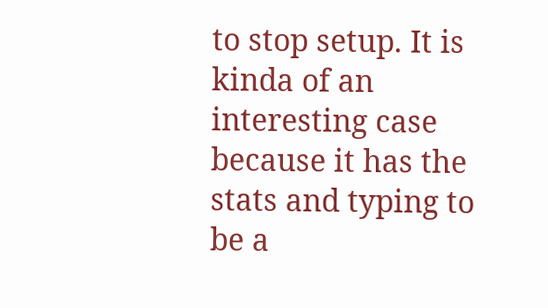to stop setup. It is kinda of an interesting case because it has the stats and typing to be a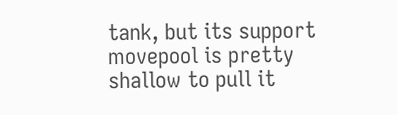tank, but its support movepool is pretty shallow to pull it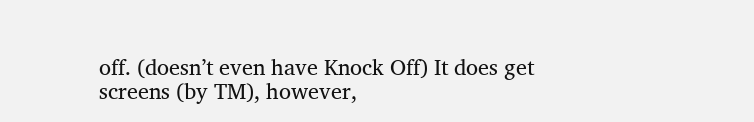off. (doesn’t even have Knock Off) It does get screens (by TM), however,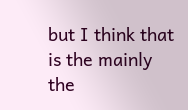but I think that is the mainly the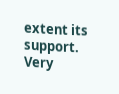extent its support. Very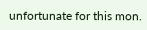unfortunate for this mon.